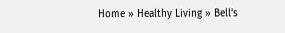Home » Healthy Living » Bell’s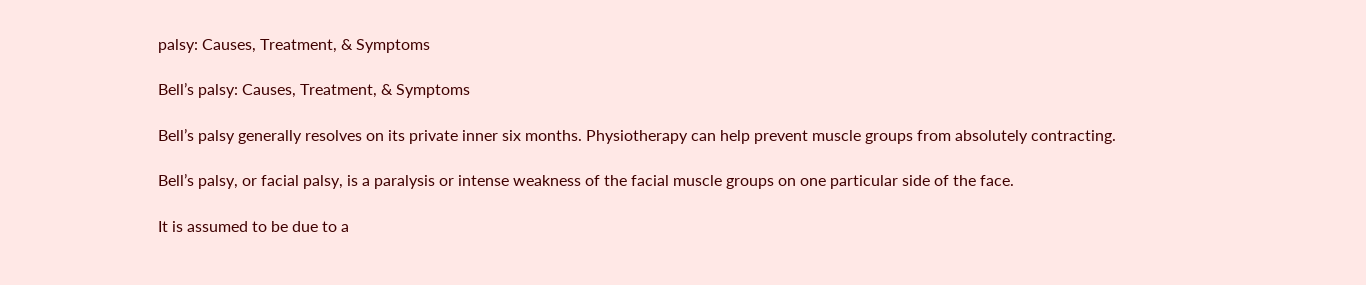palsy: Causes, Treatment, & Symptoms

Bell’s palsy: Causes, Treatment, & Symptoms

Bell’s palsy generally resolves on its private inner six months. Physiotherapy can help prevent muscle groups from absolutely contracting.

Bell’s palsy, or facial palsy, is a paralysis or intense weakness of the facial muscle groups on one particular side of the face.

It is assumed to be due to a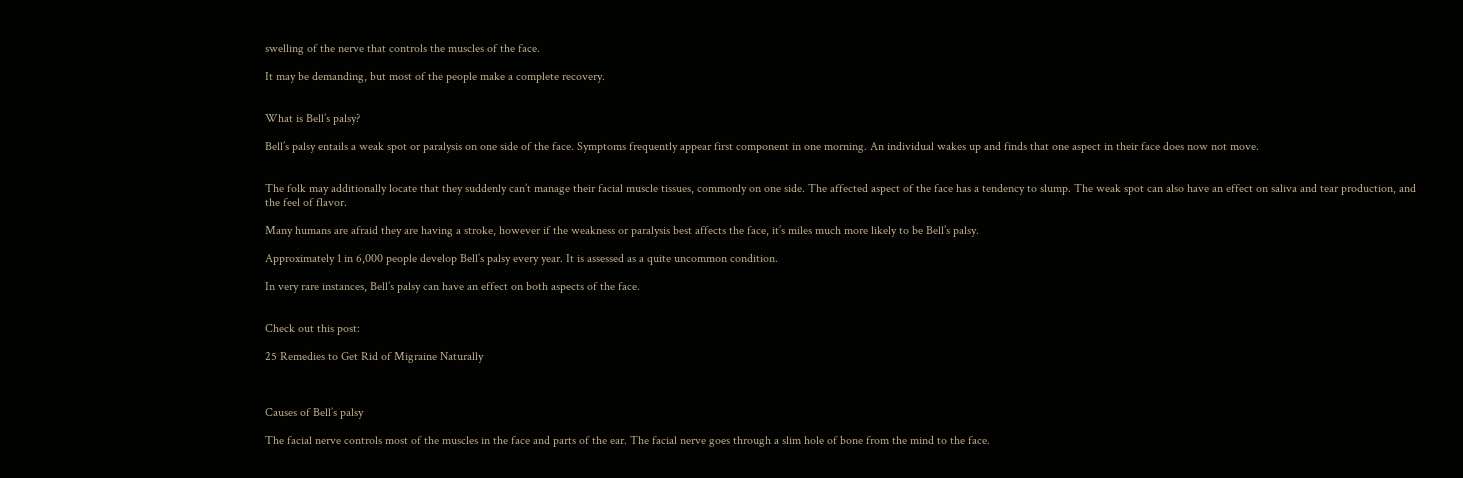swelling of the nerve that controls the muscles of the face.

It may be demanding, but most of the people make a complete recovery.


What is Bell’s palsy?

Bell’s palsy entails a weak spot or paralysis on one side of the face. Symptoms frequently appear first component in one morning. An individual wakes up and finds that one aspect in their face does now not move.


The folk may additionally locate that they suddenly can’t manage their facial muscle tissues, commonly on one side. The affected aspect of the face has a tendency to slump. The weak spot can also have an effect on saliva and tear production, and the feel of flavor.

Many humans are afraid they are having a stroke, however if the weakness or paralysis best affects the face, it’s miles much more likely to be Bell’s palsy.

Approximately 1 in 6,000 people develop Bell’s palsy every year. It is assessed as a quite uncommon condition.

In very rare instances, Bell’s palsy can have an effect on both aspects of the face.


Check out this post:

25 Remedies to Get Rid of Migraine Naturally



Causes of Bell’s palsy

The facial nerve controls most of the muscles in the face and parts of the ear. The facial nerve goes through a slim hole of bone from the mind to the face.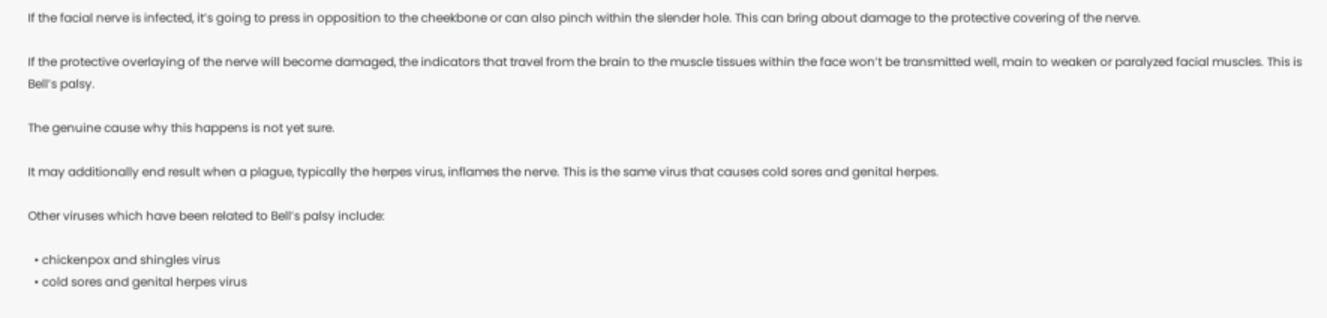If the facial nerve is infected, it’s going to press in opposition to the cheekbone or can also pinch within the slender hole. This can bring about damage to the protective covering of the nerve.

If the protective overlaying of the nerve will become damaged, the indicators that travel from the brain to the muscle tissues within the face won’t be transmitted well, main to weaken or paralyzed facial muscles. This is Bell’s palsy.

The genuine cause why this happens is not yet sure.

It may additionally end result when a plague, typically the herpes virus, inflames the nerve. This is the same virus that causes cold sores and genital herpes.

Other viruses which have been related to Bell’s palsy include:

  • chickenpox and shingles virus
  • cold sores and genital herpes virus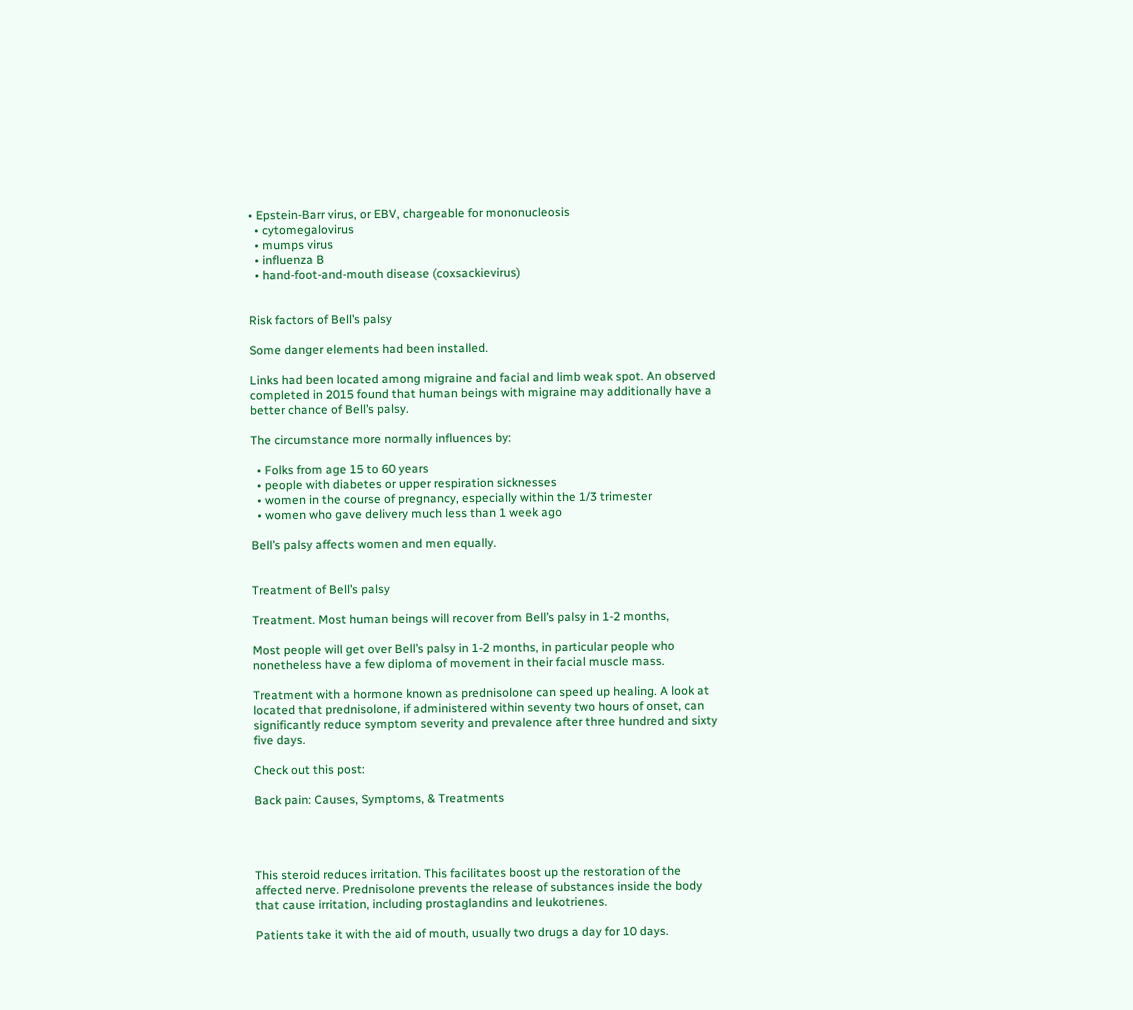• Epstein-Barr virus, or EBV, chargeable for mononucleosis
  • cytomegalovirus
  • mumps virus
  • influenza B
  • hand-foot-and-mouth disease (coxsackievirus)


Risk factors of Bell’s palsy

Some danger elements had been installed.

Links had been located among migraine and facial and limb weak spot. An observed completed in 2015 found that human beings with migraine may additionally have a better chance of Bell’s palsy.

The circumstance more normally influences by:

  • Folks from age 15 to 60 years
  • people with diabetes or upper respiration sicknesses
  • women in the course of pregnancy, especially within the 1/3 trimester
  • women who gave delivery much less than 1 week ago

Bell’s palsy affects women and men equally.


Treatment of Bell’s palsy

Treatment. Most human beings will recover from Bell’s palsy in 1-2 months,

Most people will get over Bell’s palsy in 1-2 months, in particular people who nonetheless have a few diploma of movement in their facial muscle mass.

Treatment with a hormone known as prednisolone can speed up healing. A look at located that prednisolone, if administered within seventy two hours of onset, can significantly reduce symptom severity and prevalence after three hundred and sixty five days.

Check out this post:

Back pain: Causes, Symptoms, & Treatments




This steroid reduces irritation. This facilitates boost up the restoration of the affected nerve. Prednisolone prevents the release of substances inside the body that cause irritation, including prostaglandins and leukotrienes.

Patients take it with the aid of mouth, usually two drugs a day for 10 days.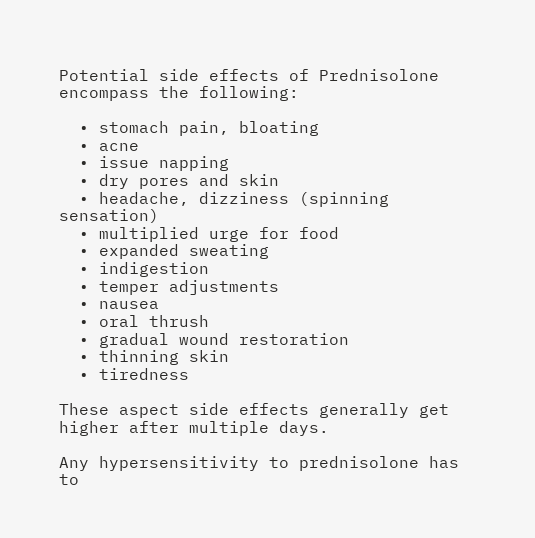Potential side effects of Prednisolone encompass the following:

  • stomach pain, bloating
  • acne
  • issue napping
  • dry pores and skin
  • headache, dizziness (spinning sensation)
  • multiplied urge for food
  • expanded sweating
  • indigestion
  • temper adjustments
  • nausea
  • oral thrush
  • gradual wound restoration
  • thinning skin
  • tiredness

These aspect side effects generally get higher after multiple days.

Any hypersensitivity to prednisolone has to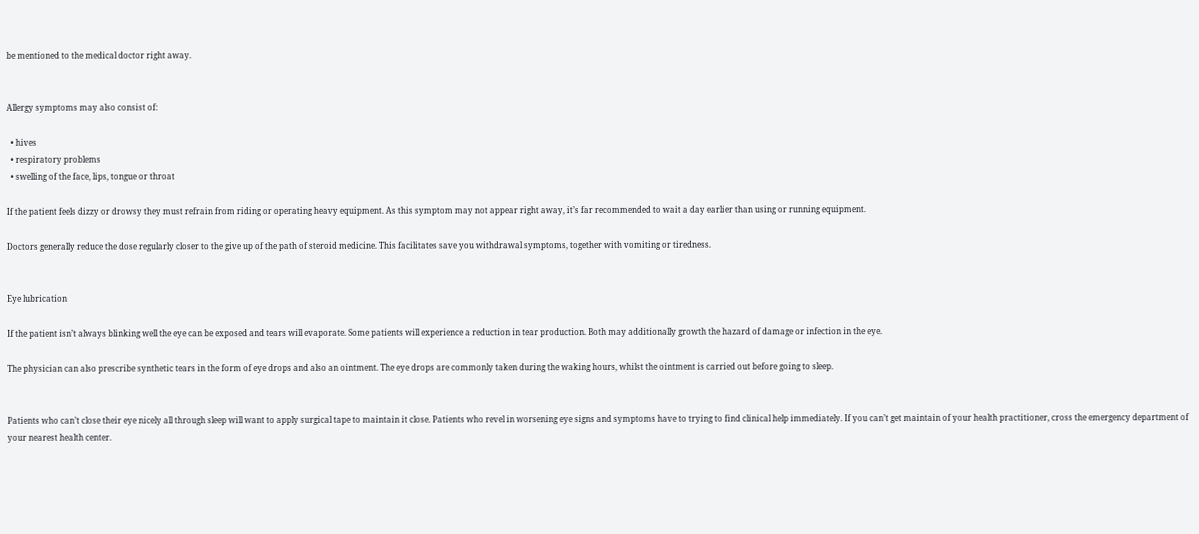be mentioned to the medical doctor right away.


Allergy symptoms may also consist of:

  • hives
  • respiratory problems
  • swelling of the face, lips, tongue or throat

If the patient feels dizzy or drowsy they must refrain from riding or operating heavy equipment. As this symptom may not appear right away, it’s far recommended to wait a day earlier than using or running equipment.

Doctors generally reduce the dose regularly closer to the give up of the path of steroid medicine. This facilitates save you withdrawal symptoms, together with vomiting or tiredness.


Eye lubrication

If the patient isn’t always blinking well the eye can be exposed and tears will evaporate. Some patients will experience a reduction in tear production. Both may additionally growth the hazard of damage or infection in the eye.

The physician can also prescribe synthetic tears in the form of eye drops and also an ointment. The eye drops are commonly taken during the waking hours, whilst the ointment is carried out before going to sleep.


Patients who can’t close their eye nicely all through sleep will want to apply surgical tape to maintain it close. Patients who revel in worsening eye signs and symptoms have to trying to find clinical help immediately. If you can’t get maintain of your health practitioner, cross the emergency department of your nearest health center.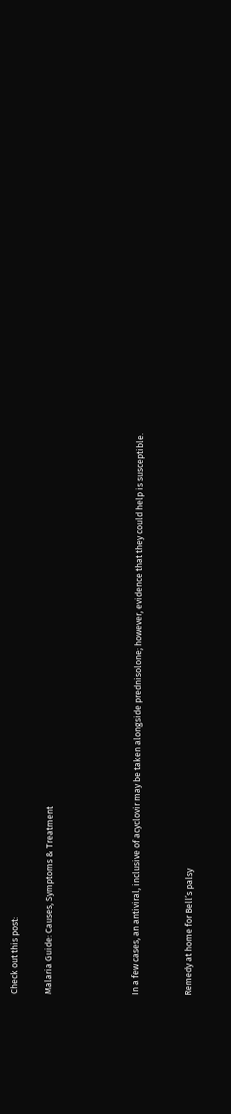Check out this post:

Malaria Guide: Causes, Symptoms & Treatment




In a few cases, an antiviral, inclusive of acyclovir may be taken alongside prednisolone; however, evidence that they could help is susceptible.


Remedy at home for Bell’s palsy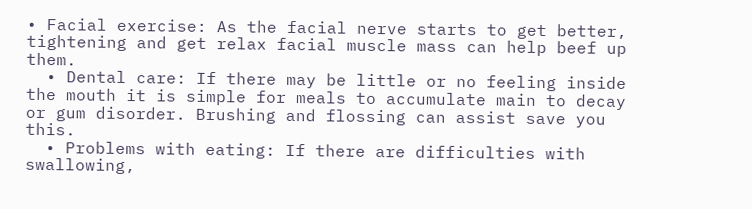• Facial exercise: As the facial nerve starts to get better, tightening and get relax facial muscle mass can help beef up them.
  • Dental care: If there may be little or no feeling inside the mouth it is simple for meals to accumulate main to decay or gum disorder. Brushing and flossing can assist save you this.
  • Problems with eating: If there are difficulties with swallowing,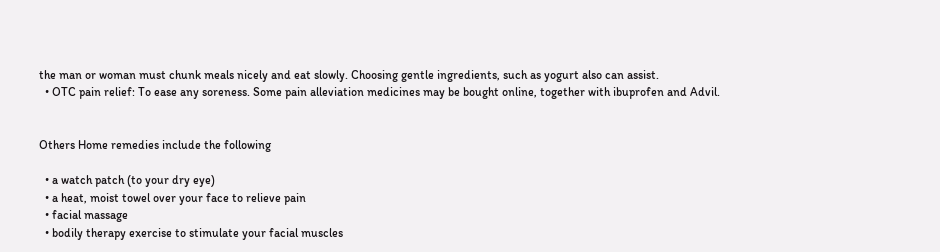the man or woman must chunk meals nicely and eat slowly. Choosing gentle ingredients, such as yogurt also can assist.
  • OTC pain relief: To ease any soreness. Some pain alleviation medicines may be bought online, together with ibuprofen and Advil.


Others Home remedies include the following

  • a watch patch (to your dry eye)
  • a heat, moist towel over your face to relieve pain
  • facial massage
  • bodily therapy exercise to stimulate your facial muscles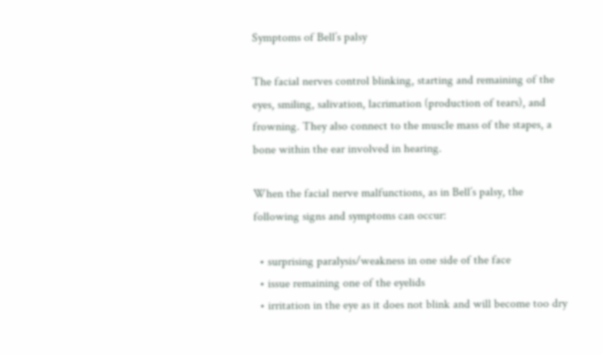Symptoms of Bell’s palsy

The facial nerves control blinking, starting and remaining of the eyes, smiling, salivation, lacrimation (production of tears), and frowning. They also connect to the muscle mass of the stapes, a bone within the ear involved in hearing.

When the facial nerve malfunctions, as in Bell’s palsy, the following signs and symptoms can occur:

  • surprising paralysis/weakness in one side of the face
  • issue remaining one of the eyelids
  • irritation in the eye as it does not blink and will become too dry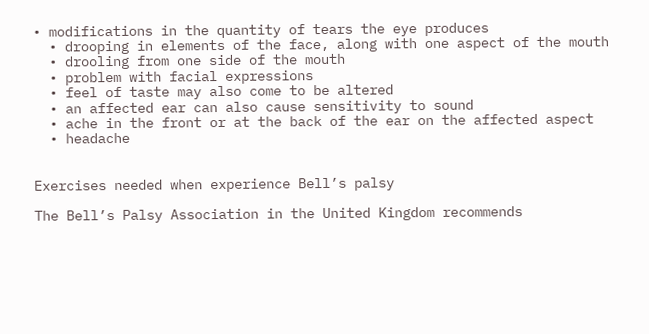• modifications in the quantity of tears the eye produces
  • drooping in elements of the face, along with one aspect of the mouth
  • drooling from one side of the mouth
  • problem with facial expressions
  • feel of taste may also come to be altered
  • an affected ear can also cause sensitivity to sound
  • ache in the front or at the back of the ear on the affected aspect
  • headache


Exercises needed when experience Bell’s palsy

The Bell’s Palsy Association in the United Kingdom recommends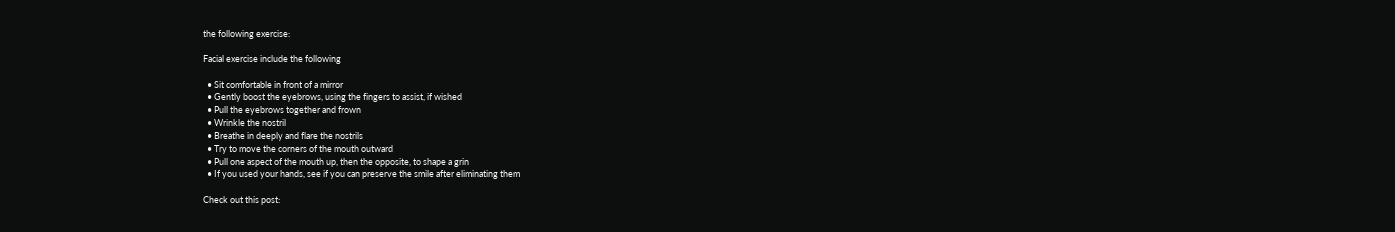the following exercise:

Facial exercise include the following

  • Sit comfortable in front of a mirror
  • Gently boost the eyebrows, using the fingers to assist, if wished
  • Pull the eyebrows together and frown
  • Wrinkle the nostril
  • Breathe in deeply and flare the nostrils
  • Try to move the corners of the mouth outward
  • Pull one aspect of the mouth up, then the opposite, to shape a grin
  • If you used your hands, see if you can preserve the smile after eliminating them

Check out this post: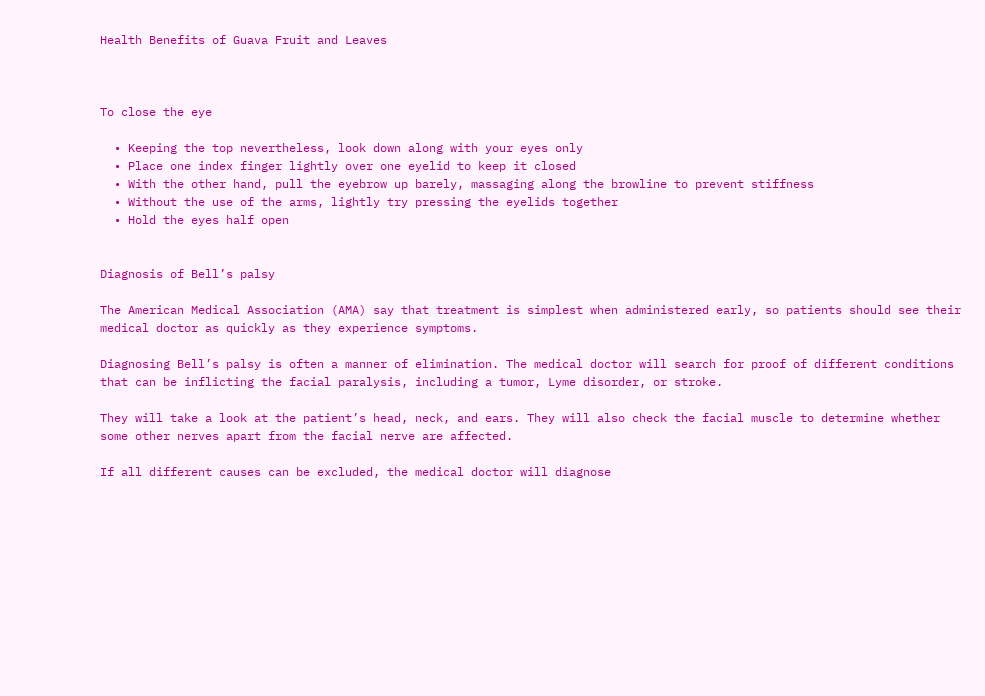Health Benefits of Guava Fruit and Leaves



To close the eye

  • Keeping the top nevertheless, look down along with your eyes only
  • Place one index finger lightly over one eyelid to keep it closed
  • With the other hand, pull the eyebrow up barely, massaging along the browline to prevent stiffness
  • Without the use of the arms, lightly try pressing the eyelids together
  • Hold the eyes half open


Diagnosis of Bell’s palsy

The American Medical Association (AMA) say that treatment is simplest when administered early, so patients should see their medical doctor as quickly as they experience symptoms.

Diagnosing Bell’s palsy is often a manner of elimination. The medical doctor will search for proof of different conditions that can be inflicting the facial paralysis, including a tumor, Lyme disorder, or stroke.

They will take a look at the patient’s head, neck, and ears. They will also check the facial muscle to determine whether some other nerves apart from the facial nerve are affected.

If all different causes can be excluded, the medical doctor will diagnose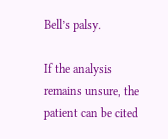Bell’s palsy.

If the analysis remains unsure, the patient can be cited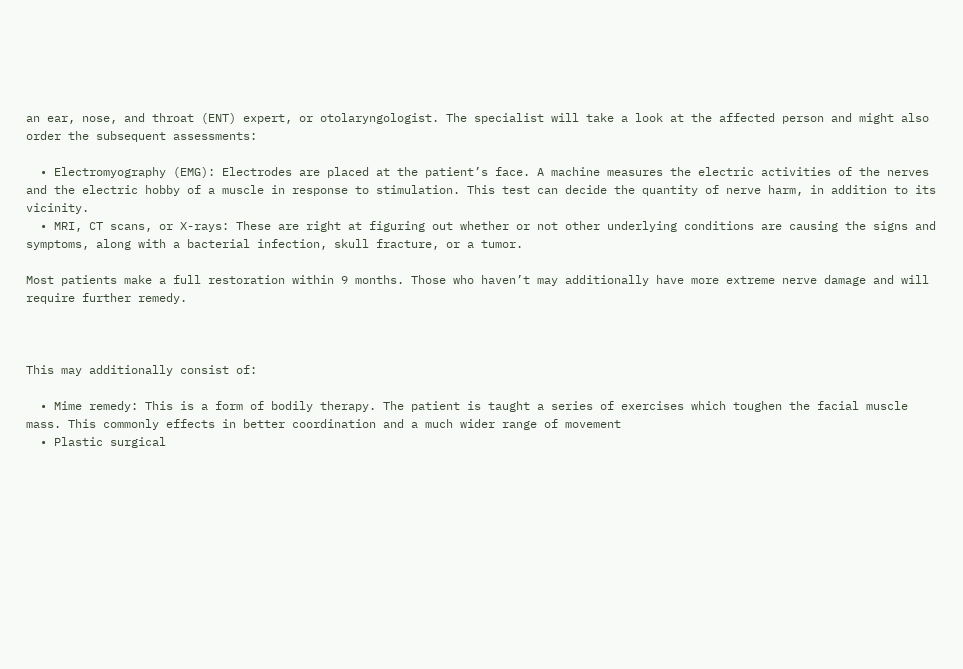an ear, nose, and throat (ENT) expert, or otolaryngologist. The specialist will take a look at the affected person and might also order the subsequent assessments:

  • Electromyography (EMG): Electrodes are placed at the patient’s face. A machine measures the electric activities of the nerves and the electric hobby of a muscle in response to stimulation. This test can decide the quantity of nerve harm, in addition to its vicinity.
  • MRI, CT scans, or X-rays: These are right at figuring out whether or not other underlying conditions are causing the signs and symptoms, along with a bacterial infection, skull fracture, or a tumor.

Most patients make a full restoration within 9 months. Those who haven’t may additionally have more extreme nerve damage and will require further remedy.



This may additionally consist of:

  • Mime remedy: This is a form of bodily therapy. The patient is taught a series of exercises which toughen the facial muscle mass. This commonly effects in better coordination and a much wider range of movement
  • Plastic surgical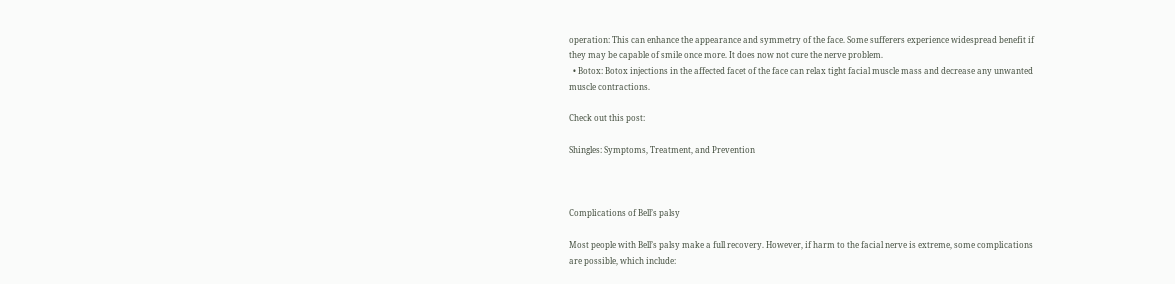operation: This can enhance the appearance and symmetry of the face. Some sufferers experience widespread benefit if they may be capable of smile once more. It does now not cure the nerve problem.
  • Botox: Botox injections in the affected facet of the face can relax tight facial muscle mass and decrease any unwanted muscle contractions.

Check out this post:

Shingles: Symptoms, Treatment, and Prevention



Complications of Bell’s palsy

Most people with Bell’s palsy make a full recovery. However, if harm to the facial nerve is extreme, some complications are possible, which include: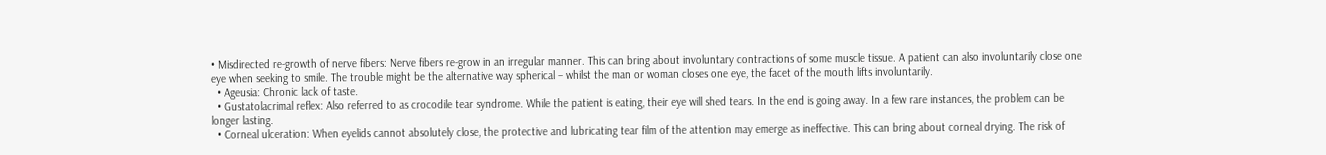• Misdirected re-growth of nerve fibers: Nerve fibers re-grow in an irregular manner. This can bring about involuntary contractions of some muscle tissue. A patient can also involuntarily close one eye when seeking to smile. The trouble might be the alternative way spherical – whilst the man or woman closes one eye, the facet of the mouth lifts involuntarily.
  • Ageusia: Chronic lack of taste.
  • Gustatolacrimal reflex: Also referred to as crocodile tear syndrome. While the patient is eating, their eye will shed tears. In the end is going away. In a few rare instances, the problem can be longer lasting.
  • Corneal ulceration: When eyelids cannot absolutely close, the protective and lubricating tear film of the attention may emerge as ineffective. This can bring about corneal drying. The risk of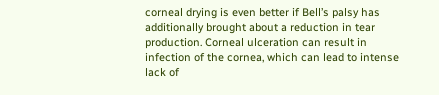corneal drying is even better if Bell’s palsy has additionally brought about a reduction in tear production. Corneal ulceration can result in infection of the cornea, which can lead to intense lack of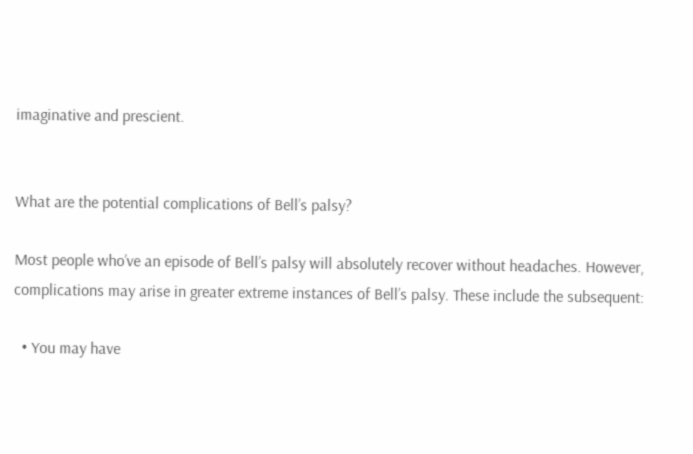imaginative and prescient.


What are the potential complications of Bell’s palsy?

Most people who’ve an episode of Bell’s palsy will absolutely recover without headaches. However, complications may arise in greater extreme instances of Bell’s palsy. These include the subsequent:

  • You may have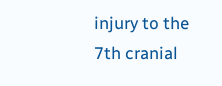injury to the 7th cranial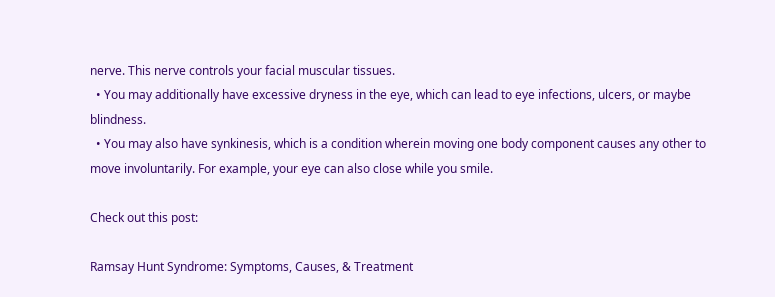nerve. This nerve controls your facial muscular tissues.
  • You may additionally have excessive dryness in the eye, which can lead to eye infections, ulcers, or maybe blindness.
  • You may also have synkinesis, which is a condition wherein moving one body component causes any other to move involuntarily. For example, your eye can also close while you smile.

Check out this post:

Ramsay Hunt Syndrome: Symptoms, Causes, & Treatment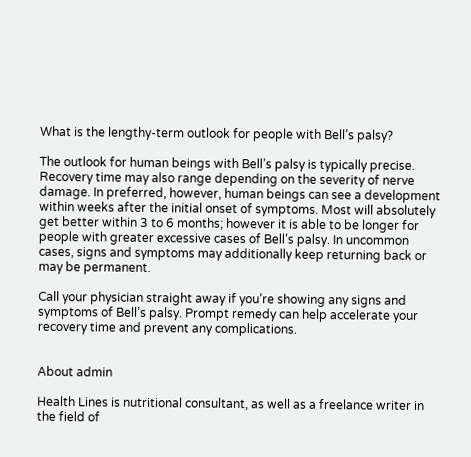What is the lengthy-term outlook for people with Bell’s palsy?

The outlook for human beings with Bell’s palsy is typically precise. Recovery time may also range depending on the severity of nerve damage. In preferred, however, human beings can see a development within weeks after the initial onset of symptoms. Most will absolutely get better within 3 to 6 months; however it is able to be longer for people with greater excessive cases of Bell’s palsy. In uncommon cases, signs and symptoms may additionally keep returning back or may be permanent.

Call your physician straight away if you’re showing any signs and symptoms of Bell’s palsy. Prompt remedy can help accelerate your recovery time and prevent any complications.


About admin

Health Lines is nutritional consultant, as well as a freelance writer in the field of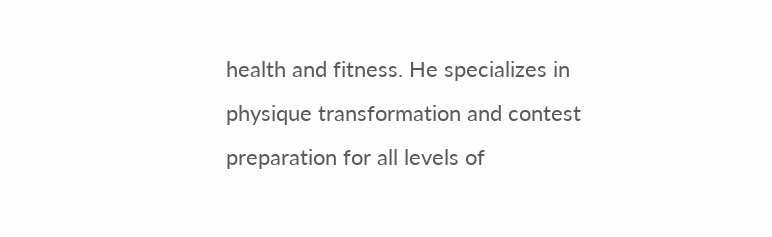health and fitness. He specializes in physique transformation and contest preparation for all levels of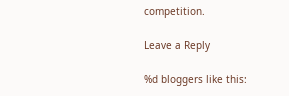competition.

Leave a Reply

%d bloggers like this: